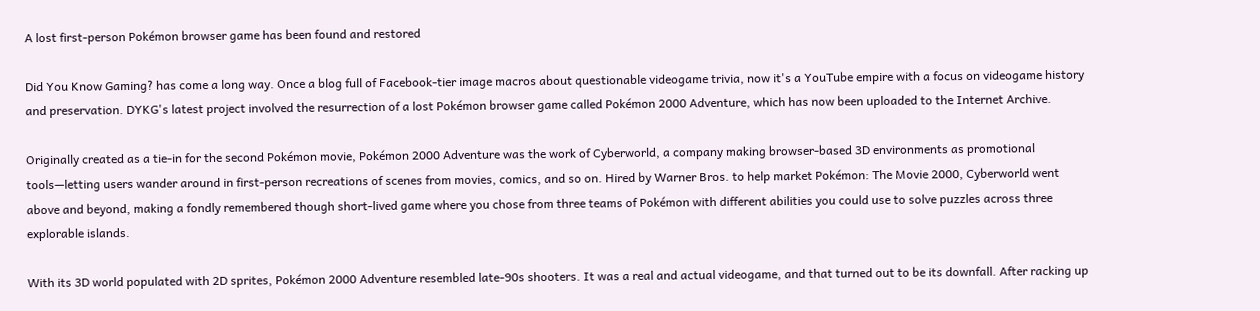A lost first-person Pokémon browser game has been found and restored

Did You Know Gaming? has come a long way. Once a blog full of Facebook-tier image macros about questionable videogame trivia, now it's a YouTube empire with a focus on videogame history and preservation. DYKG's latest project involved the resurrection of a lost Pokémon browser game called Pokémon 2000 Adventure, which has now been uploaded to the Internet Archive.

Originally created as a tie-in for the second Pokémon movie, Pokémon 2000 Adventure was the work of Cyberworld, a company making browser-based 3D environments as promotional tools—letting users wander around in first-person recreations of scenes from movies, comics, and so on. Hired by Warner Bros. to help market Pokémon: The Movie 2000, Cyberworld went above and beyond, making a fondly remembered though short-lived game where you chose from three teams of Pokémon with different abilities you could use to solve puzzles across three explorable islands.

With its 3D world populated with 2D sprites, Pokémon 2000 Adventure resembled late-90s shooters. It was a real and actual videogame, and that turned out to be its downfall. After racking up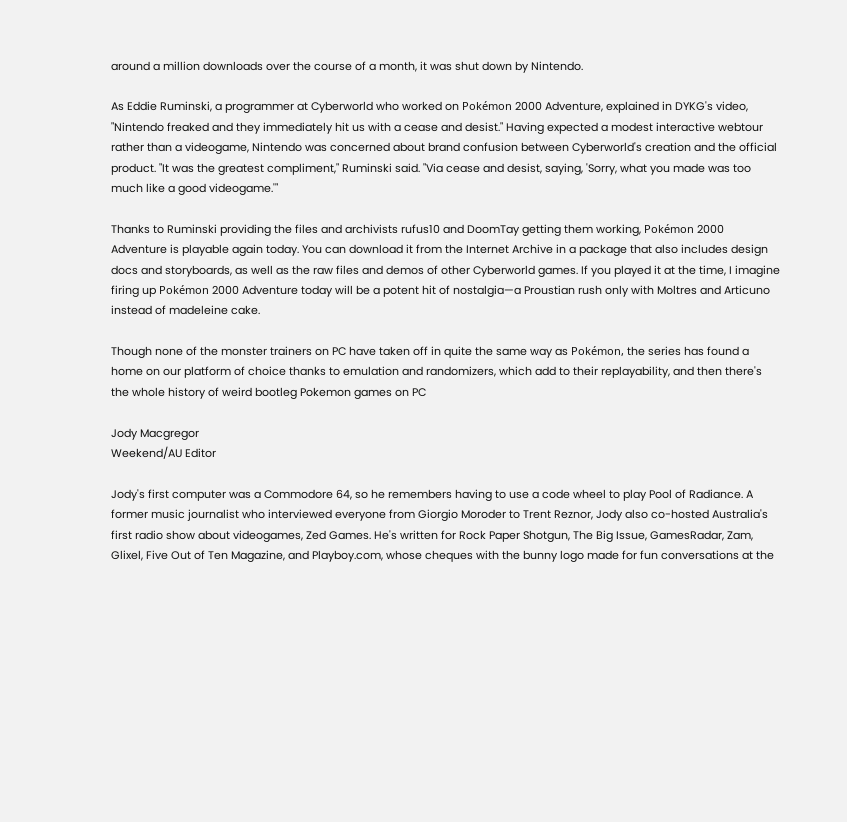around a million downloads over the course of a month, it was shut down by Nintendo.

As Eddie Ruminski, a programmer at Cyberworld who worked on Pokémon 2000 Adventure, explained in DYKG's video, "Nintendo freaked and they immediately hit us with a cease and desist." Having expected a modest interactive webtour rather than a videogame, Nintendo was concerned about brand confusion between Cyberworld's creation and the official product. "It was the greatest compliment," Ruminski said. "Via cease and desist, saying, 'Sorry, what you made was too much like a good videogame.'"

Thanks to Ruminski providing the files and archivists rufus10 and DoomTay getting them working, Pokémon 2000 Adventure is playable again today. You can download it from the Internet Archive in a package that also includes design docs and storyboards, as well as the raw files and demos of other Cyberworld games. If you played it at the time, I imagine firing up Pokémon 2000 Adventure today will be a potent hit of nostalgia—a Proustian rush only with Moltres and Articuno instead of madeleine cake.

Though none of the monster trainers on PC have taken off in quite the same way as Pokémon, the series has found a home on our platform of choice thanks to emulation and randomizers, which add to their replayability, and then there's the whole history of weird bootleg Pokemon games on PC

Jody Macgregor
Weekend/AU Editor

Jody's first computer was a Commodore 64, so he remembers having to use a code wheel to play Pool of Radiance. A former music journalist who interviewed everyone from Giorgio Moroder to Trent Reznor, Jody also co-hosted Australia's first radio show about videogames, Zed Games. He's written for Rock Paper Shotgun, The Big Issue, GamesRadar, Zam, Glixel, Five Out of Ten Magazine, and Playboy.com, whose cheques with the bunny logo made for fun conversations at the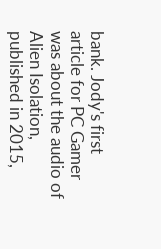bank. Jody's first article for PC Gamer was about the audio of Alien Isolation, published in 2015,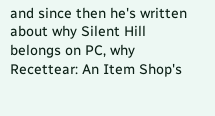and since then he's written about why Silent Hill belongs on PC, why Recettear: An Item Shop's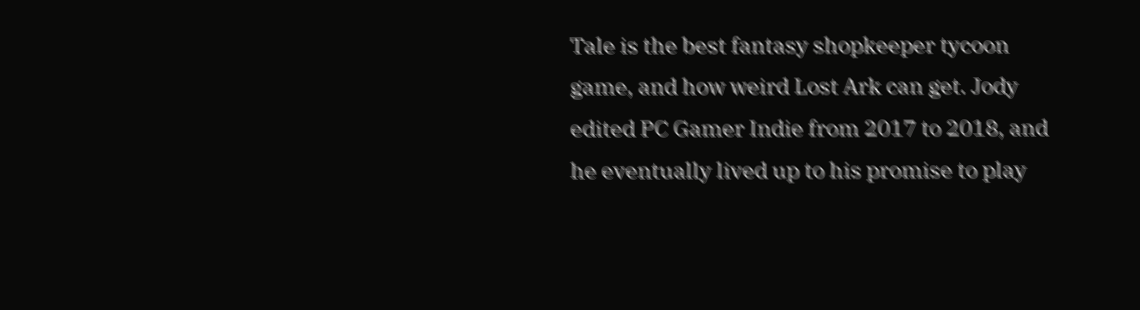Tale is the best fantasy shopkeeper tycoon game, and how weird Lost Ark can get. Jody edited PC Gamer Indie from 2017 to 2018, and he eventually lived up to his promise to play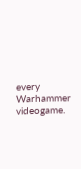every Warhammer videogame.